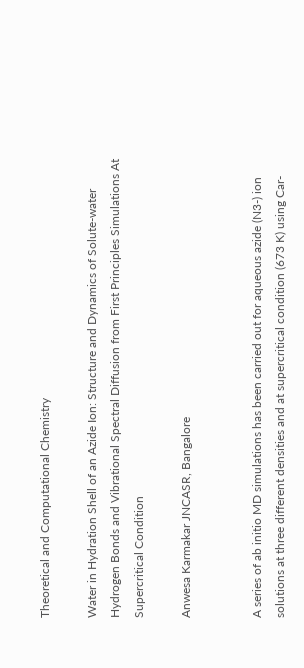Theoretical and Computational Chemistry

Water in Hydration Shell of an Azide Ion: Structure and Dynamics of Solute-water Hydrogen Bonds and Vibrational Spectral Diffusion from First Principles Simulations At Supercritical Condition

Anwesa Karmakar JNCASR, Bangalore


A series of ab initio MD simulations has been carried out for aqueous azide (N3-) ion solutions at three different densities and at supercritical condition (673 K) using Car-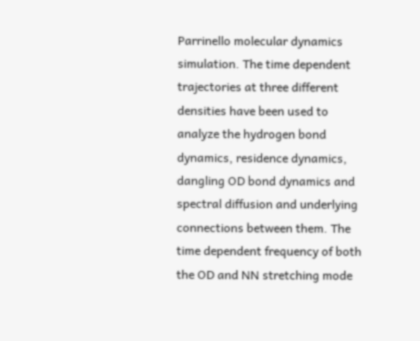Parrinello molecular dynamics simulation. The time dependent trajectories at three different densities have been used to analyze the hydrogen bond dynamics, residence dynamics, dangling OD bond dynamics and spectral diffusion and underlying connections between them. The time dependent frequency of both the OD and NN stretching mode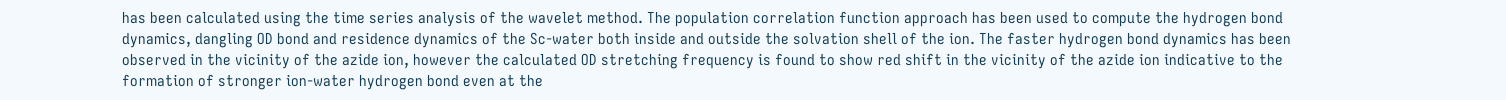has been calculated using the time series analysis of the wavelet method. The population correlation function approach has been used to compute the hydrogen bond dynamics, dangling OD bond and residence dynamics of the Sc-water both inside and outside the solvation shell of the ion. The faster hydrogen bond dynamics has been observed in the vicinity of the azide ion, however the calculated OD stretching frequency is found to show red shift in the vicinity of the azide ion indicative to the formation of stronger ion-water hydrogen bond even at the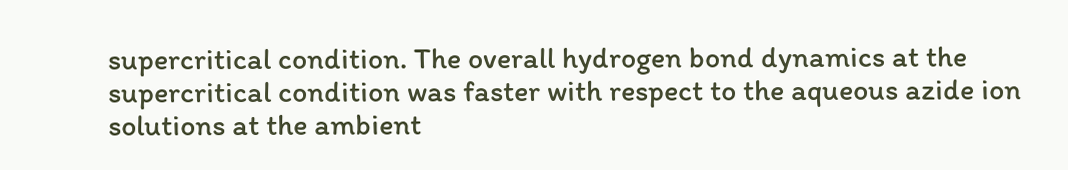supercritical condition. The overall hydrogen bond dynamics at the supercritical condition was faster with respect to the aqueous azide ion solutions at the ambient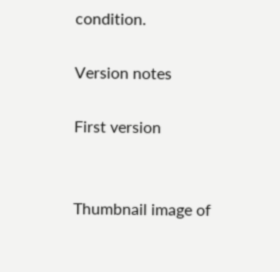condition.

Version notes

First version


Thumbnail image of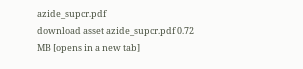azide_supcr.pdf
download asset azide_supcr.pdf 0.72 MB [opens in a new tab]